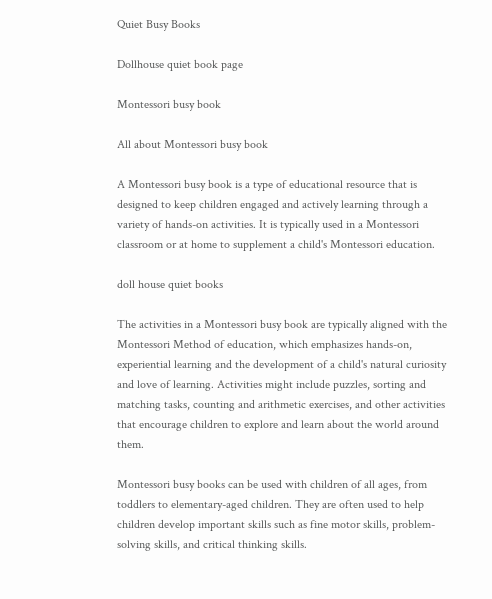Quiet Busy Books

Dollhouse quiet book page

Montessori busy book

All about Montessori busy book

A Montessori busy book is a type of educational resource that is designed to keep children engaged and actively learning through a variety of hands-on activities. It is typically used in a Montessori classroom or at home to supplement a child's Montessori education.

doll house quiet books

The activities in a Montessori busy book are typically aligned with the Montessori Method of education, which emphasizes hands-on, experiential learning and the development of a child's natural curiosity and love of learning. Activities might include puzzles, sorting and matching tasks, counting and arithmetic exercises, and other activities that encourage children to explore and learn about the world around them.

Montessori busy books can be used with children of all ages, from toddlers to elementary-aged children. They are often used to help children develop important skills such as fine motor skills, problem-solving skills, and critical thinking skills.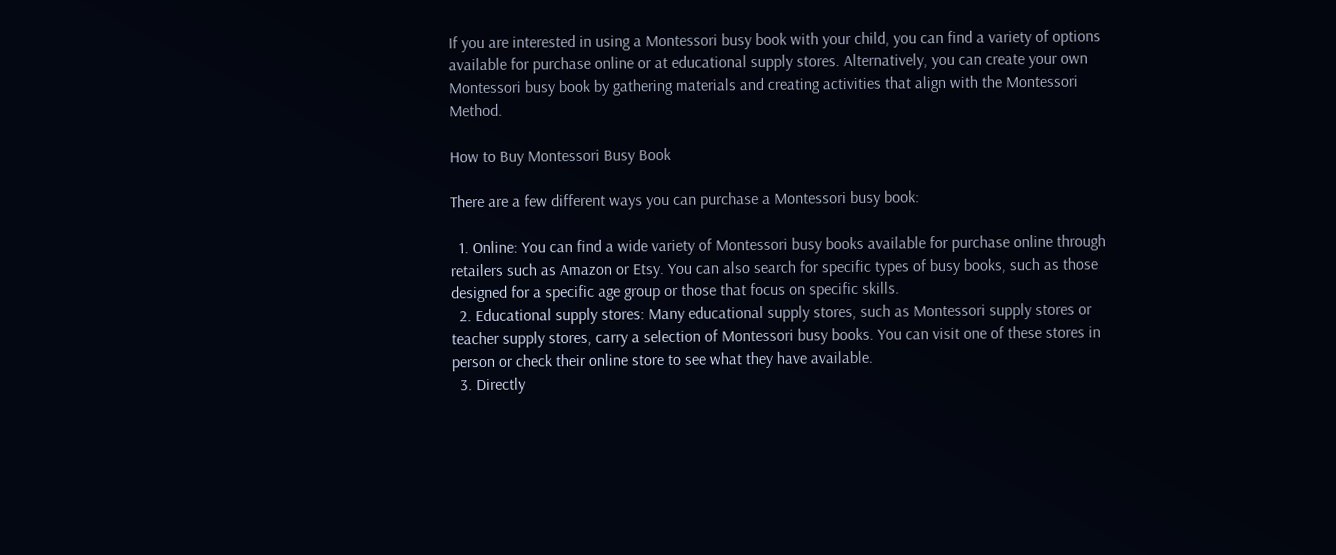If you are interested in using a Montessori busy book with your child, you can find a variety of options available for purchase online or at educational supply stores. Alternatively, you can create your own Montessori busy book by gathering materials and creating activities that align with the Montessori Method.

How to Buy Montessori Busy Book

There are a few different ways you can purchase a Montessori busy book:

  1. Online: You can find a wide variety of Montessori busy books available for purchase online through retailers such as Amazon or Etsy. You can also search for specific types of busy books, such as those designed for a specific age group or those that focus on specific skills.
  2. Educational supply stores: Many educational supply stores, such as Montessori supply stores or teacher supply stores, carry a selection of Montessori busy books. You can visit one of these stores in person or check their online store to see what they have available.
  3. Directly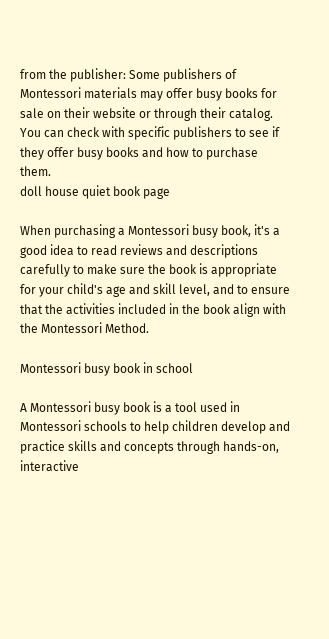from the publisher: Some publishers of Montessori materials may offer busy books for sale on their website or through their catalog. You can check with specific publishers to see if they offer busy books and how to purchase them.
doll house quiet book page

When purchasing a Montessori busy book, it's a good idea to read reviews and descriptions carefully to make sure the book is appropriate for your child's age and skill level, and to ensure that the activities included in the book align with the Montessori Method.

Montessori busy book in school

A Montessori busy book is a tool used in Montessori schools to help children develop and practice skills and concepts through hands-on, interactive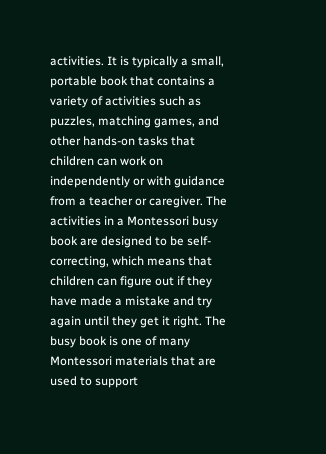activities. It is typically a small, portable book that contains a variety of activities such as puzzles, matching games, and other hands-on tasks that children can work on independently or with guidance from a teacher or caregiver. The activities in a Montessori busy book are designed to be self-correcting, which means that children can figure out if they have made a mistake and try again until they get it right. The busy book is one of many Montessori materials that are used to support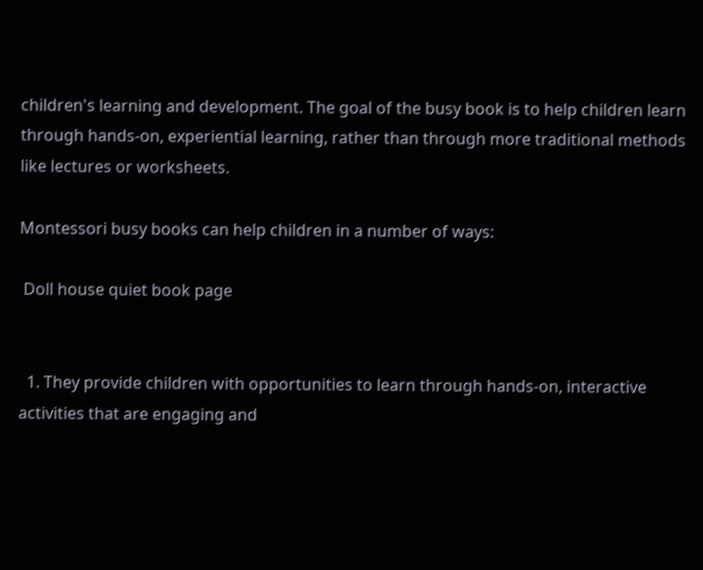children's learning and development. The goal of the busy book is to help children learn through hands-on, experiential learning, rather than through more traditional methods like lectures or worksheets.

Montessori busy books can help children in a number of ways:

 Doll house quiet book page


  1. They provide children with opportunities to learn through hands-on, interactive activities that are engaging and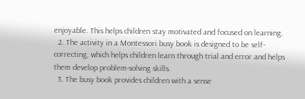enjoyable. This helps children stay motivated and focused on learning.
  2. The activity in a Montessori busy book is designed to be self-correcting, which helps children learn through trial and error and helps them develop problem-solving skills.
  3. The busy book provides children with a sense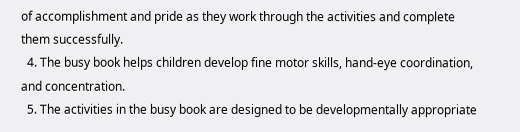of accomplishment and pride as they work through the activities and complete them successfully.
  4. The busy book helps children develop fine motor skills, hand-eye coordination, and concentration.
  5. The activities in the busy book are designed to be developmentally appropriate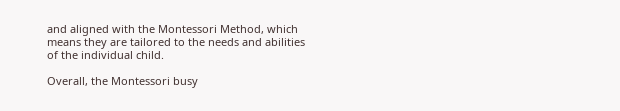and aligned with the Montessori Method, which means they are tailored to the needs and abilities of the individual child.

Overall, the Montessori busy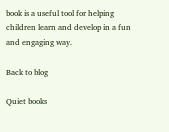book is a useful tool for helping children learn and develop in a fun and engaging way.

Back to blog

Quiet books